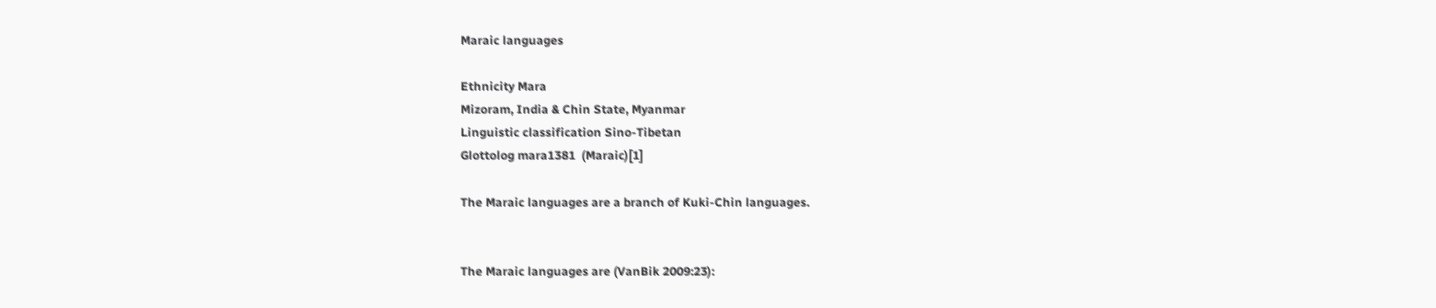Maraic languages

Ethnicity Mara
Mizoram, India & Chin State, Myanmar
Linguistic classification Sino-Tibetan
Glottolog mara1381  (Maraic)[1]

The Maraic languages are a branch of Kuki-Chin languages.


The Maraic languages are (VanBik 2009:23):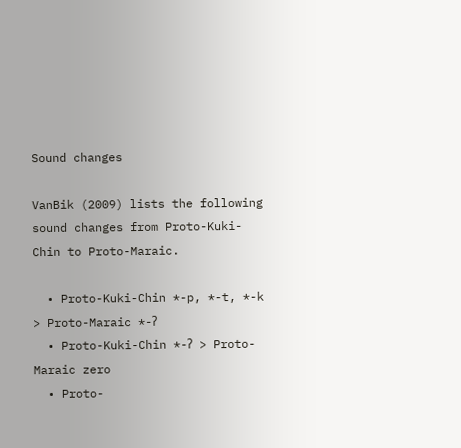Sound changes

VanBik (2009) lists the following sound changes from Proto-Kuki-Chin to Proto-Maraic.

  • Proto-Kuki-Chin *-p, *-t, *-k > Proto-Maraic *-ʔ
  • Proto-Kuki-Chin *-ʔ > Proto-Maraic zero
  • Proto-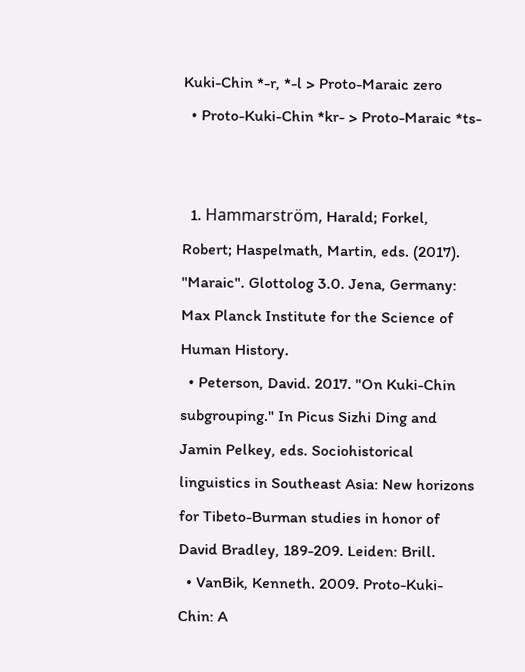Kuki-Chin *-r, *-l > Proto-Maraic zero
  • Proto-Kuki-Chin *kr- > Proto-Maraic *ts-


  1. Hammarström, Harald; Forkel, Robert; Haspelmath, Martin, eds. (2017). "Maraic". Glottolog 3.0. Jena, Germany: Max Planck Institute for the Science of Human History.
  • Peterson, David. 2017. "On Kuki-Chin subgrouping." In Picus Sizhi Ding and Jamin Pelkey, eds. Sociohistorical linguistics in Southeast Asia: New horizons for Tibeto-Burman studies in honor of David Bradley, 189-209. Leiden: Brill.
  • VanBik, Kenneth. 2009. Proto-Kuki-Chin: A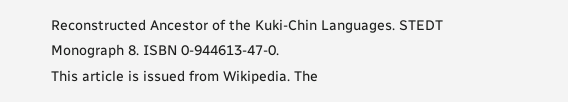Reconstructed Ancestor of the Kuki-Chin Languages. STEDT Monograph 8. ISBN 0-944613-47-0.
This article is issued from Wikipedia. The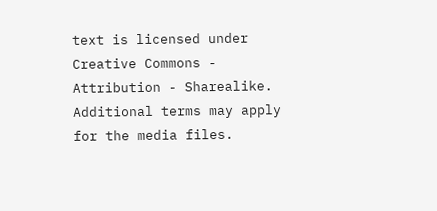text is licensed under Creative Commons - Attribution - Sharealike. Additional terms may apply for the media files.